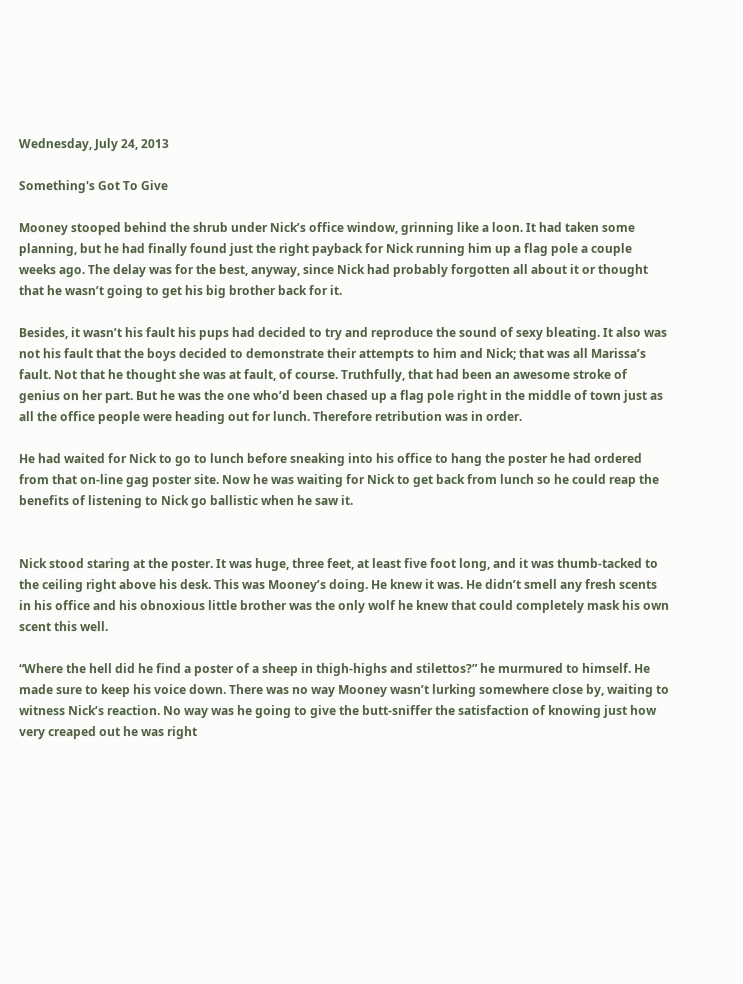Wednesday, July 24, 2013

Something's Got To Give

Mooney stooped behind the shrub under Nick’s office window, grinning like a loon. It had taken some planning, but he had finally found just the right payback for Nick running him up a flag pole a couple weeks ago. The delay was for the best, anyway, since Nick had probably forgotten all about it or thought that he wasn’t going to get his big brother back for it.

Besides, it wasn’t his fault his pups had decided to try and reproduce the sound of sexy bleating. It also was not his fault that the boys decided to demonstrate their attempts to him and Nick; that was all Marissa’s fault. Not that he thought she was at fault, of course. Truthfully, that had been an awesome stroke of genius on her part. But he was the one who’d been chased up a flag pole right in the middle of town just as all the office people were heading out for lunch. Therefore retribution was in order.

He had waited for Nick to go to lunch before sneaking into his office to hang the poster he had ordered from that on-line gag poster site. Now he was waiting for Nick to get back from lunch so he could reap the benefits of listening to Nick go ballistic when he saw it.


Nick stood staring at the poster. It was huge, three feet, at least five foot long, and it was thumb-tacked to the ceiling right above his desk. This was Mooney’s doing. He knew it was. He didn’t smell any fresh scents in his office and his obnoxious little brother was the only wolf he knew that could completely mask his own scent this well.

“Where the hell did he find a poster of a sheep in thigh-highs and stilettos?” he murmured to himself. He made sure to keep his voice down. There was no way Mooney wasn’t lurking somewhere close by, waiting to witness Nick’s reaction. No way was he going to give the butt-sniffer the satisfaction of knowing just how very creaped out he was right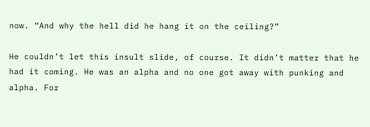now. “And why the hell did he hang it on the ceiling?”

He couldn’t let this insult slide, of course. It didn’t matter that he had it coming. He was an alpha and no one got away with punking and alpha. For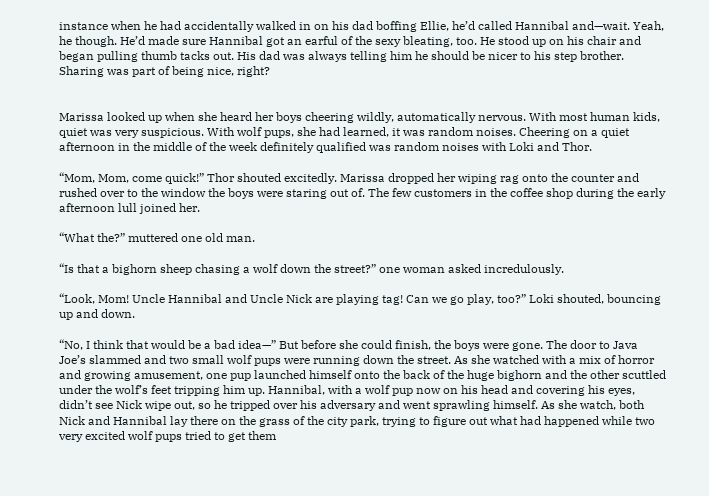instance when he had accidentally walked in on his dad boffing Ellie, he’d called Hannibal and—wait. Yeah, he though. He’d made sure Hannibal got an earful of the sexy bleating, too. He stood up on his chair and began pulling thumb tacks out. His dad was always telling him he should be nicer to his step brother. Sharing was part of being nice, right?


Marissa looked up when she heard her boys cheering wildly, automatically nervous. With most human kids, quiet was very suspicious. With wolf pups, she had learned, it was random noises. Cheering on a quiet afternoon in the middle of the week definitely qualified was random noises with Loki and Thor.

“Mom, Mom, come quick!” Thor shouted excitedly. Marissa dropped her wiping rag onto the counter and rushed over to the window the boys were staring out of. The few customers in the coffee shop during the early afternoon lull joined her.

“What the?” muttered one old man.

“Is that a bighorn sheep chasing a wolf down the street?” one woman asked incredulously.

“Look, Mom! Uncle Hannibal and Uncle Nick are playing tag! Can we go play, too?” Loki shouted, bouncing up and down.

“No, I think that would be a bad idea—” But before she could finish, the boys were gone. The door to Java Joe’s slammed and two small wolf pups were running down the street. As she watched with a mix of horror and growing amusement, one pup launched himself onto the back of the huge bighorn and the other scuttled under the wolf’s feet tripping him up. Hannibal, with a wolf pup now on his head and covering his eyes, didn’t see Nick wipe out, so he tripped over his adversary and went sprawling himself. As she watch, both Nick and Hannibal lay there on the grass of the city park, trying to figure out what had happened while two very excited wolf pups tried to get them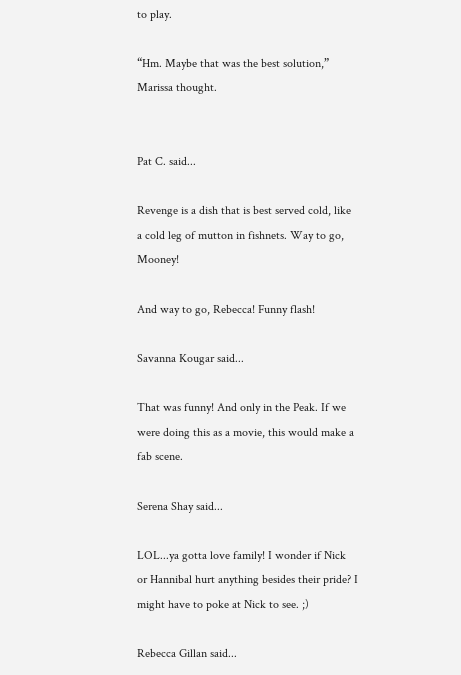to play.

“Hm. Maybe that was the best solution,” Marissa thought.


Pat C. said...

Revenge is a dish that is best served cold, like a cold leg of mutton in fishnets. Way to go, Mooney!

And way to go, Rebecca! Funny flash!

Savanna Kougar said...

That was funny! And only in the Peak. If we were doing this as a movie, this would make a fab scene.

Serena Shay said...

LOL...ya gotta love family! I wonder if Nick or Hannibal hurt anything besides their pride? I might have to poke at Nick to see. ;)

Rebecca Gillan said...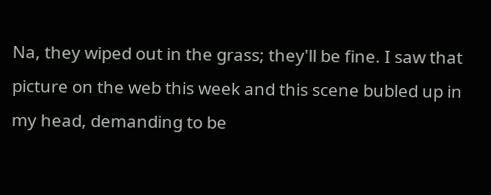Na, they wiped out in the grass; they'll be fine. I saw that picture on the web this week and this scene bubled up in my head, demanding to be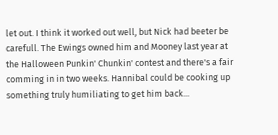let out. I think it worked out well, but Nick had beeter be carefull. The Ewings owned him and Mooney last year at the Halloween Punkin' Chunkin' contest and there's a fair comming in in two weeks. Hannibal could be cooking up something truly humiliating to get him back...